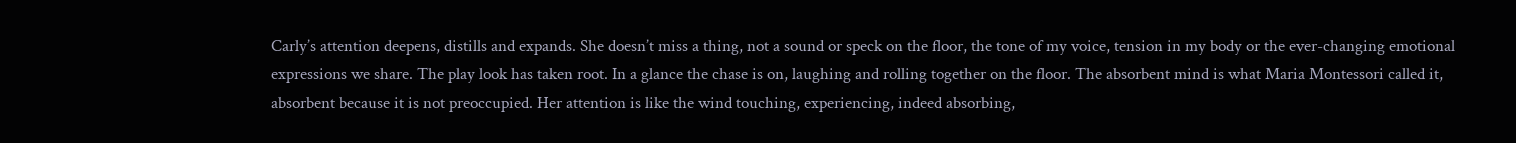Carly’s attention deepens, distills and expands. She doesn’t miss a thing, not a sound or speck on the floor, the tone of my voice, tension in my body or the ever-changing emotional expressions we share. The play look has taken root. In a glance the chase is on, laughing and rolling together on the floor. The absorbent mind is what Maria Montessori called it, absorbent because it is not preoccupied. Her attention is like the wind touching, experiencing, indeed absorbing,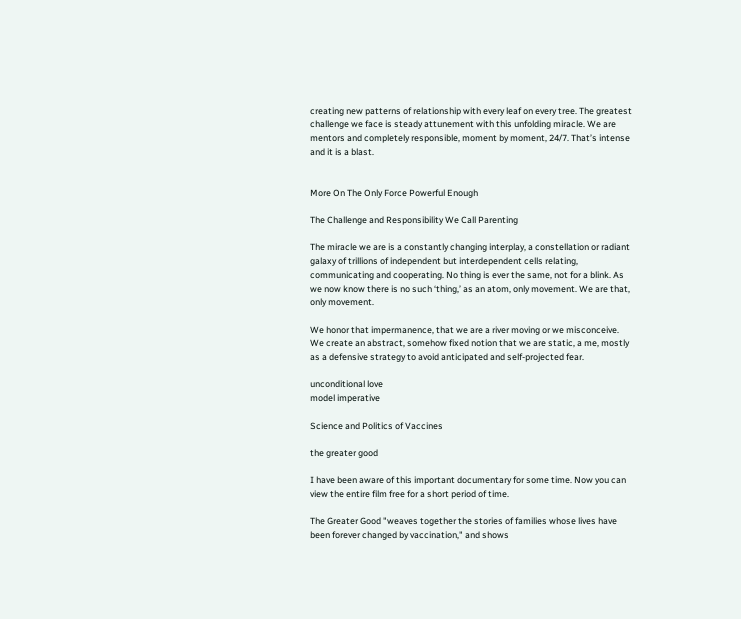creating new patterns of relationship with every leaf on every tree. The greatest challenge we face is steady attunement with this unfolding miracle. We are mentors and completely responsible, moment by moment, 24/7. That’s intense and it is a blast.


More On The Only Force Powerful Enough

The Challenge and Responsibility We Call Parenting

The miracle we are is a constantly changing interplay, a constellation or radiant galaxy of trillions of independent but interdependent cells relating, communicating and cooperating. No thing is ever the same, not for a blink. As we now know there is no such ‘thing,’ as an atom, only movement. We are that, only movement.

We honor that impermanence, that we are a river moving or we misconceive. We create an abstract, somehow fixed notion that we are static, a me, mostly as a defensive strategy to avoid anticipated and self-projected fear.

unconditional love
model imperative

Science and Politics of Vaccines

the greater good

I have been aware of this important documentary for some time. Now you can view the entire film free for a short period of time.

The Greater Good "weaves together the stories of families whose lives have been forever changed by vaccination," and shows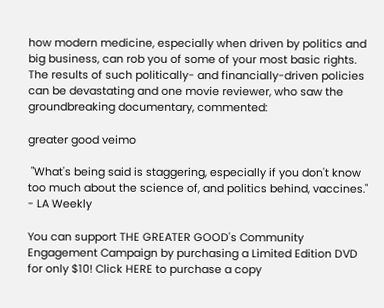how modern medicine, especially when driven by politics and big business, can rob you of some of your most basic rights. The results of such politically- and financially-driven policies can be devastating and one movie reviewer, who saw the groundbreaking documentary, commented:

greater good veimo

 "What's being said is staggering, especially if you don't know too much about the science of, and politics behind, vaccines." - LA Weekly

You can support THE GREATER GOOD's Community Engagement Campaign by purchasing a Limited Edition DVD for only $10! Click HERE to purchase a copy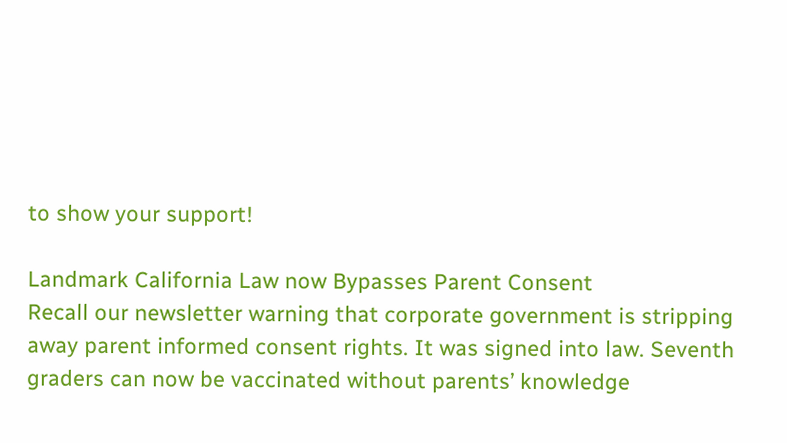to show your support!

Landmark California Law now Bypasses Parent Consent
Recall our newsletter warning that corporate government is stripping away parent informed consent rights. It was signed into law. Seventh graders can now be vaccinated without parents’ knowledge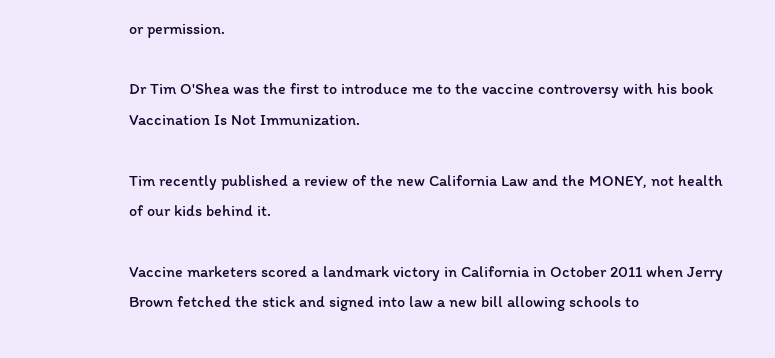or permission.

Dr Tim O'Shea was the first to introduce me to the vaccine controversy with his book Vaccination Is Not Immunization.

Tim recently published a review of the new California Law and the MONEY, not health of our kids behind it.

Vaccine marketers scored a landmark victory in California in October 2011 when Jerry Brown fetched the stick and signed into law a new bill allowing schools to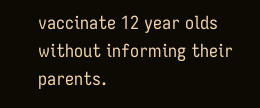vaccinate 12 year olds without informing their parents.